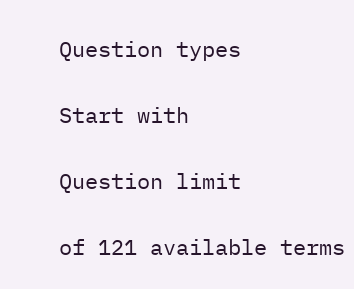Question types

Start with

Question limit

of 121 available terms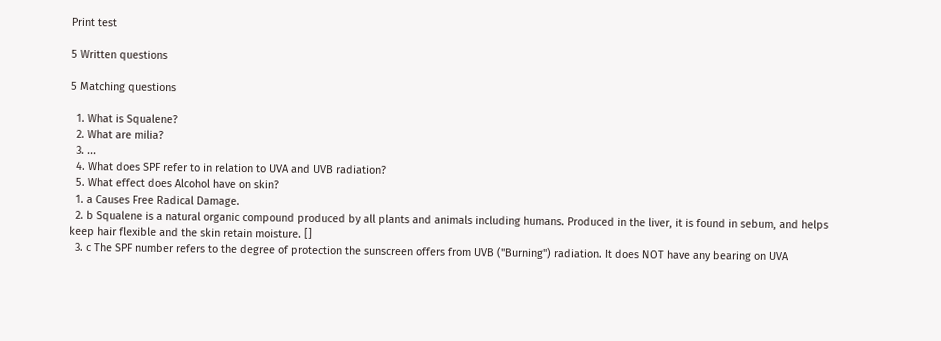Print test

5 Written questions

5 Matching questions

  1. What is Squalene?
  2. What are milia?
  3. ...
  4. What does SPF refer to in relation to UVA and UVB radiation?
  5. What effect does Alcohol have on skin?
  1. a Causes Free Radical Damage.
  2. b Squalene is a natural organic compound produced by all plants and animals including humans. Produced in the liver, it is found in sebum, and helps keep hair flexible and the skin retain moisture. []
  3. c The SPF number refers to the degree of protection the sunscreen offers from UVB ("Burning") radiation. It does NOT have any bearing on UVA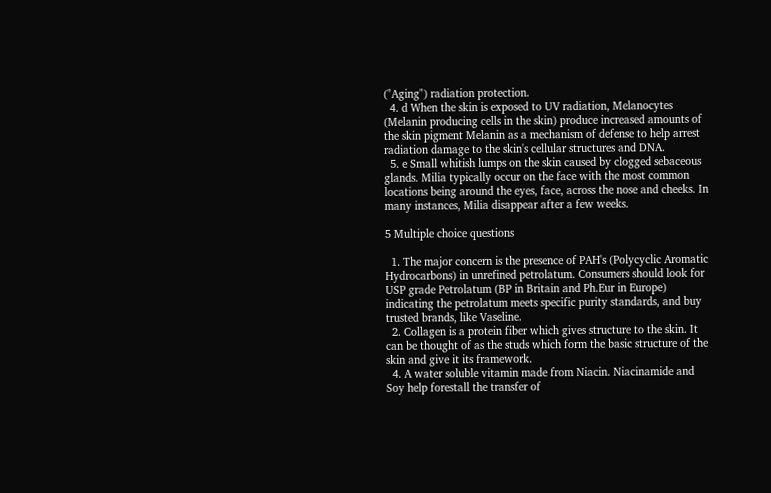("Aging") radiation protection.
  4. d When the skin is exposed to UV radiation, Melanocytes (Melanin producing cells in the skin) produce increased amounts of the skin pigment Melanin as a mechanism of defense to help arrest radiation damage to the skin's cellular structures and DNA.
  5. e Small whitish lumps on the skin caused by clogged sebaceous glands. Milia typically occur on the face with the most common locations being around the eyes, face, across the nose and cheeks. In many instances, Milia disappear after a few weeks.

5 Multiple choice questions

  1. The major concern is the presence of PAH's (Polycyclic Aromatic Hydrocarbons) in unrefined petrolatum. Consumers should look for USP grade Petrolatum (BP in Britain and Ph.Eur in Europe) indicating the petrolatum meets specific purity standards, and buy trusted brands, like Vaseline.
  2. Collagen is a protein fiber which gives structure to the skin. It can be thought of as the studs which form the basic structure of the skin and give it its framework.
  4. A water soluble vitamin made from Niacin. Niacinamide and Soy help forestall the transfer of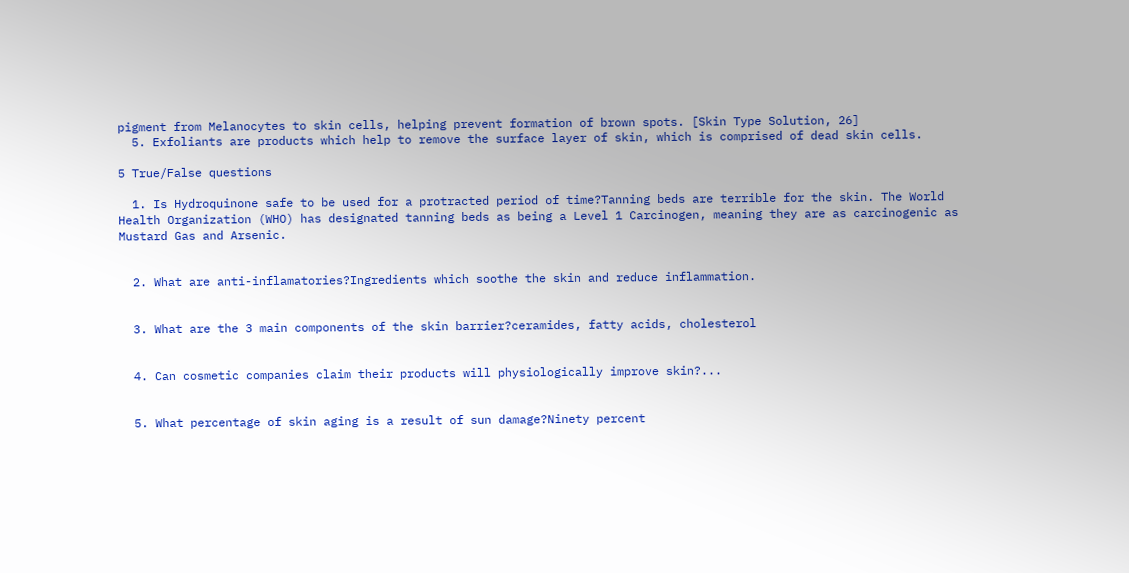pigment from Melanocytes to skin cells, helping prevent formation of brown spots. [Skin Type Solution, 26]
  5. Exfoliants are products which help to remove the surface layer of skin, which is comprised of dead skin cells.

5 True/False questions

  1. Is Hydroquinone safe to be used for a protracted period of time?Tanning beds are terrible for the skin. The World Health Organization (WHO) has designated tanning beds as being a Level 1 Carcinogen, meaning they are as carcinogenic as Mustard Gas and Arsenic.


  2. What are anti-inflamatories?Ingredients which soothe the skin and reduce inflammation.


  3. What are the 3 main components of the skin barrier?ceramides, fatty acids, cholesterol


  4. Can cosmetic companies claim their products will physiologically improve skin?...


  5. What percentage of skin aging is a result of sun damage?Ninety percent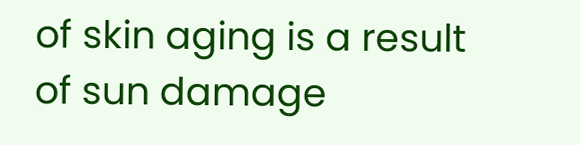of skin aging is a result of sun damage